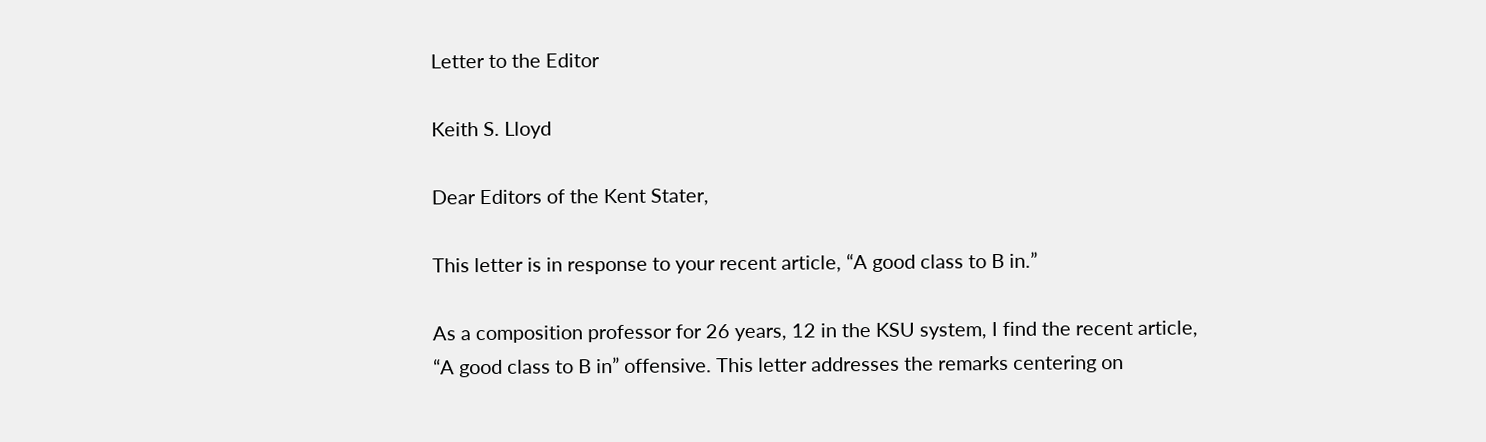Letter to the Editor

Keith S. Lloyd

Dear Editors of the Kent Stater,

This letter is in response to your recent article, “A good class to B in.”

As a composition professor for 26 years, 12 in the KSU system, I find the recent article, “A good class to B in” offensive. This letter addresses the remarks centering on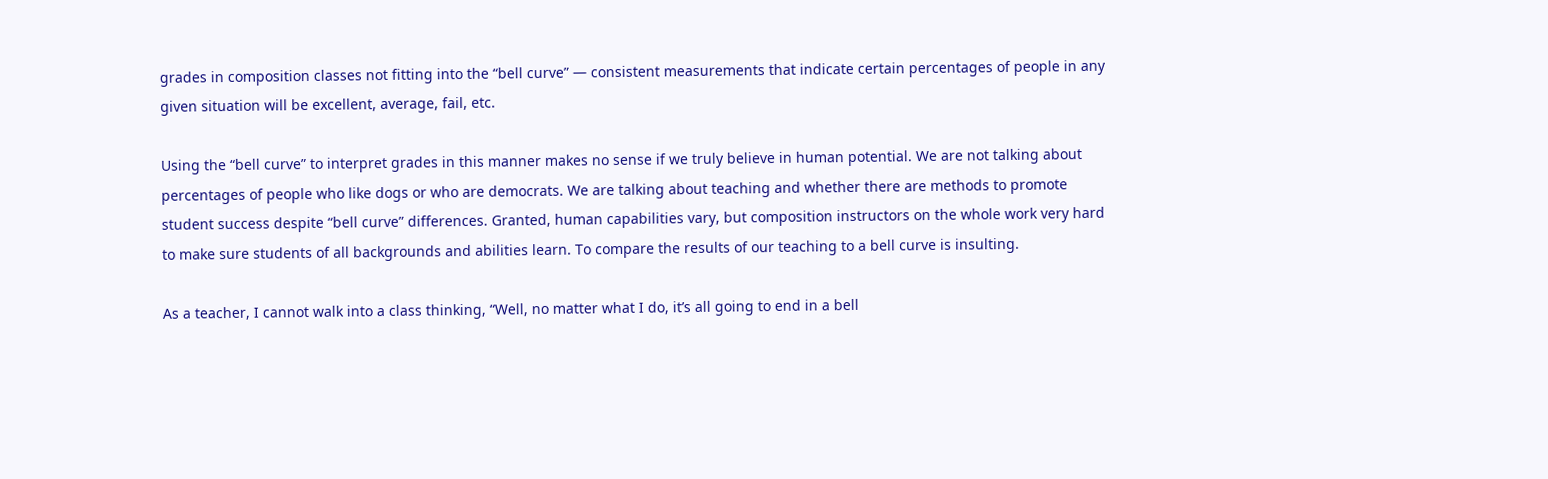grades in composition classes not fitting into the “bell curve” — consistent measurements that indicate certain percentages of people in any given situation will be excellent, average, fail, etc.

Using the “bell curve” to interpret grades in this manner makes no sense if we truly believe in human potential. We are not talking about percentages of people who like dogs or who are democrats. We are talking about teaching and whether there are methods to promote student success despite “bell curve” differences. Granted, human capabilities vary, but composition instructors on the whole work very hard to make sure students of all backgrounds and abilities learn. To compare the results of our teaching to a bell curve is insulting.

As a teacher, I cannot walk into a class thinking, “Well, no matter what I do, it’s all going to end in a bell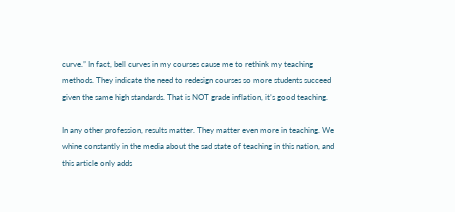curve.” In fact, bell curves in my courses cause me to rethink my teaching methods. They indicate the need to redesign courses so more students succeed given the same high standards. That is NOT grade inflation, it’s good teaching.

In any other profession, results matter. They matter even more in teaching. We whine constantly in the media about the sad state of teaching in this nation, and this article only adds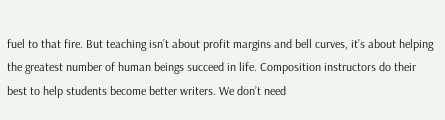fuel to that fire. But teaching isn’t about profit margins and bell curves, it’s about helping the greatest number of human beings succeed in life. Composition instructors do their best to help students become better writers. We don’t need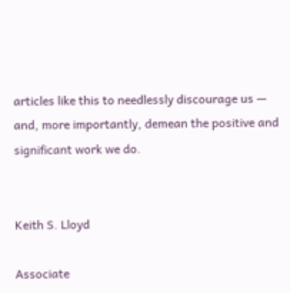articles like this to needlessly discourage us — and, more importantly, demean the positive and significant work we do.


Keith S. Lloyd

Associate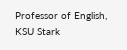Professor of English, KSU Stark